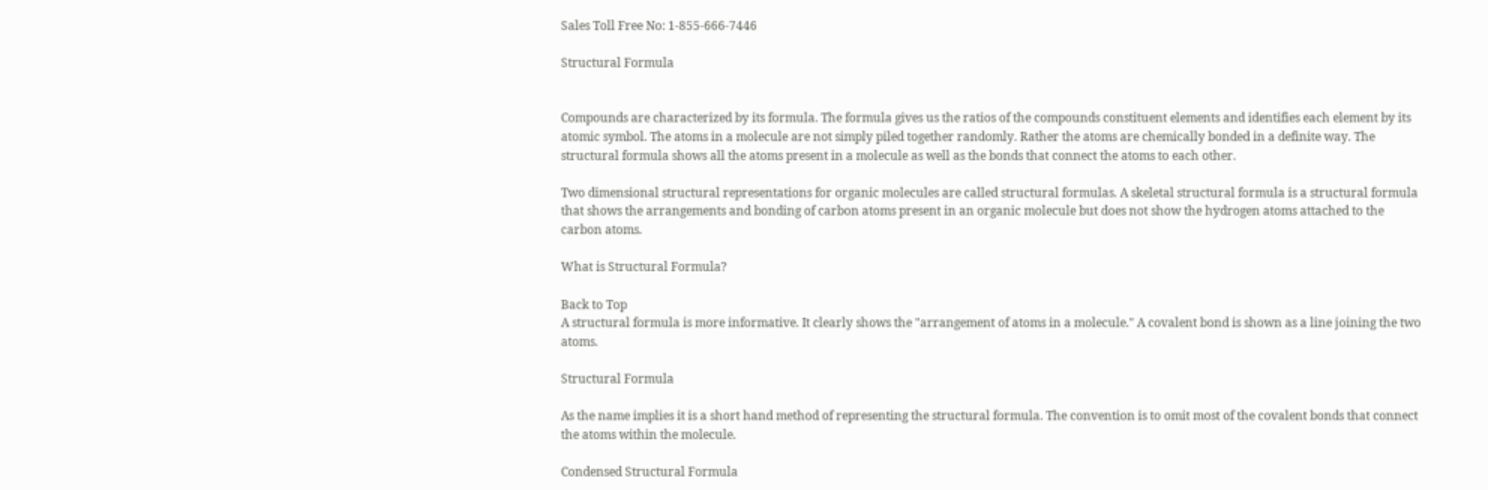Sales Toll Free No: 1-855-666-7446

Structural Formula


Compounds are characterized by its formula. The formula gives us the ratios of the compounds constituent elements and identifies each element by its atomic symbol. The atoms in a molecule are not simply piled together randomly. Rather the atoms are chemically bonded in a definite way. The structural formula shows all the atoms present in a molecule as well as the bonds that connect the atoms to each other.

Two dimensional structural representations for organic molecules are called structural formulas. A skeletal structural formula is a structural formula that shows the arrangements and bonding of carbon atoms present in an organic molecule but does not show the hydrogen atoms attached to the carbon atoms.

What is Structural Formula?

Back to Top
A structural formula is more informative. It clearly shows the "arrangement of atoms in a molecule." A covalent bond is shown as a line joining the two atoms.

Structural Formula

As the name implies it is a short hand method of representing the structural formula. The convention is to omit most of the covalent bonds that connect the atoms within the molecule.

Condensed Structural Formula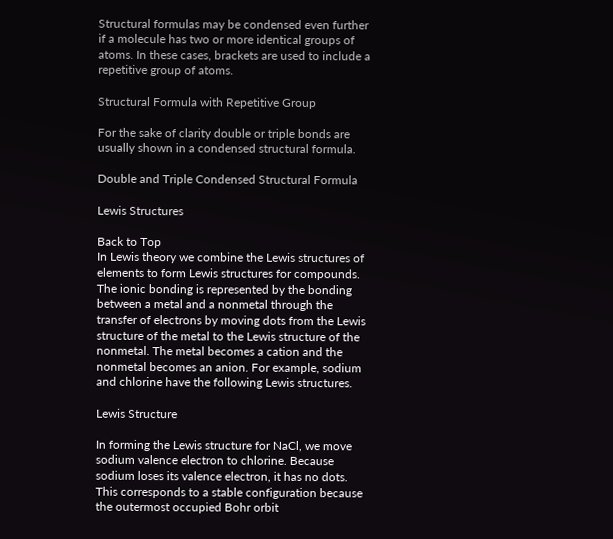Structural formulas may be condensed even further if a molecule has two or more identical groups of atoms. In these cases, brackets are used to include a repetitive group of atoms.

Structural Formula with Repetitive Group

For the sake of clarity double or triple bonds are usually shown in a condensed structural formula.

Double and Triple Condensed Structural Formula

Lewis Structures

Back to Top
In Lewis theory we combine the Lewis structures of elements to form Lewis structures for compounds. The ionic bonding is represented by the bonding between a metal and a nonmetal through the transfer of electrons by moving dots from the Lewis structure of the metal to the Lewis structure of the nonmetal. The metal becomes a cation and the nonmetal becomes an anion. For example, sodium and chlorine have the following Lewis structures.

Lewis Structure

In forming the Lewis structure for NaCl, we move sodium valence electron to chlorine. Because sodium loses its valence electron, it has no dots. This corresponds to a stable configuration because the outermost occupied Bohr orbit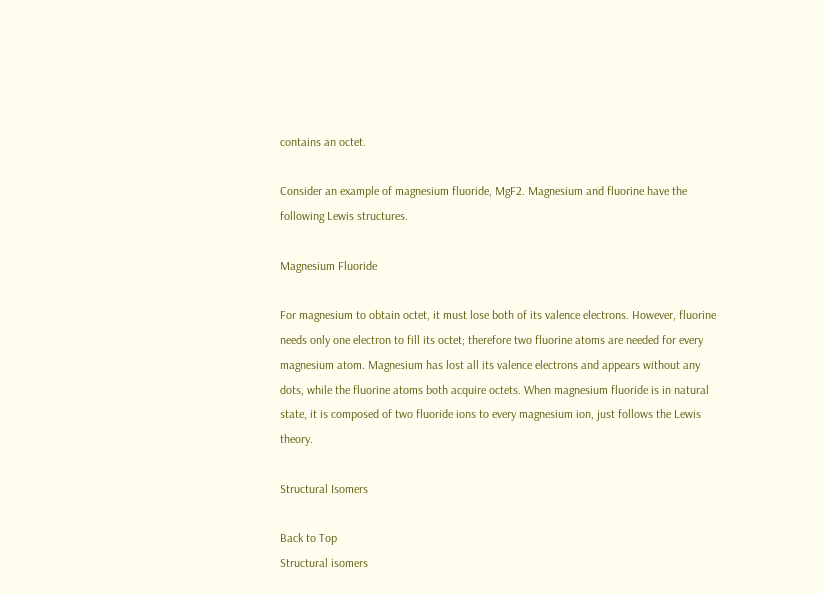contains an octet.

Consider an example of magnesium fluoride, MgF2. Magnesium and fluorine have the following Lewis structures.

Magnesium Fluoride

For magnesium to obtain octet, it must lose both of its valence electrons. However, fluorine needs only one electron to fill its octet; therefore two fluorine atoms are needed for every magnesium atom. Magnesium has lost all its valence electrons and appears without any dots, while the fluorine atoms both acquire octets. When magnesium fluoride is in natural state, it is composed of two fluoride ions to every magnesium ion, just follows the Lewis theory.

Structural Isomers

Back to Top
Structural isomers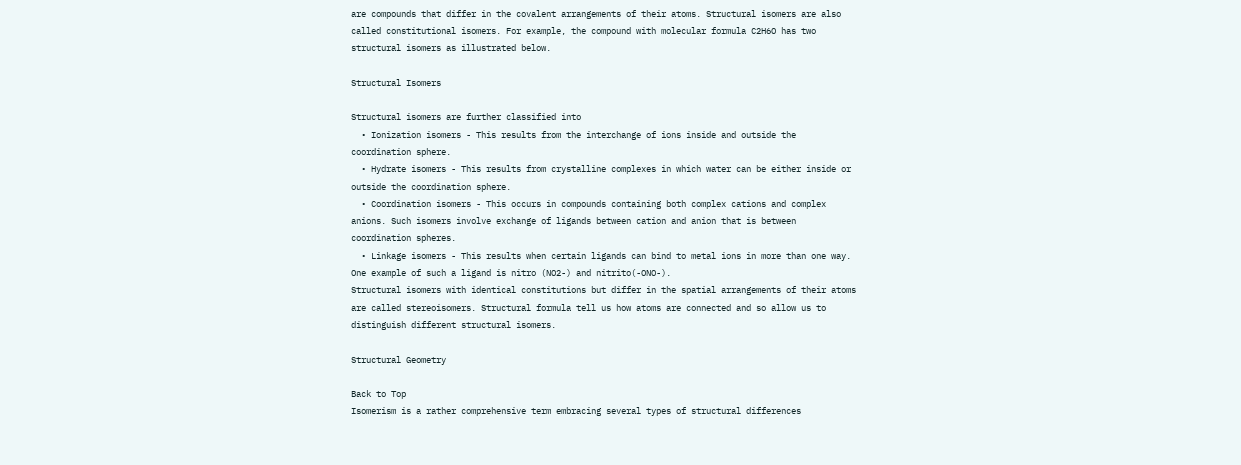are compounds that differ in the covalent arrangements of their atoms. Structural isomers are also called constitutional isomers. For example, the compound with molecular formula C2H6O has two structural isomers as illustrated below.

Structural Isomers

Structural isomers are further classified into
  • Ionization isomers - This results from the interchange of ions inside and outside the coordination sphere.
  • Hydrate isomers - This results from crystalline complexes in which water can be either inside or outside the coordination sphere.
  • Coordination isomers - This occurs in compounds containing both complex cations and complex anions. Such isomers involve exchange of ligands between cation and anion that is between coordination spheres.
  • Linkage isomers - This results when certain ligands can bind to metal ions in more than one way. One example of such a ligand is nitro (NO2-) and nitrito(-ONO-).
Structural isomers with identical constitutions but differ in the spatial arrangements of their atoms are called stereoisomers. Structural formula tell us how atoms are connected and so allow us to distinguish different structural isomers.

Structural Geometry

Back to Top
Isomerism is a rather comprehensive term embracing several types of structural differences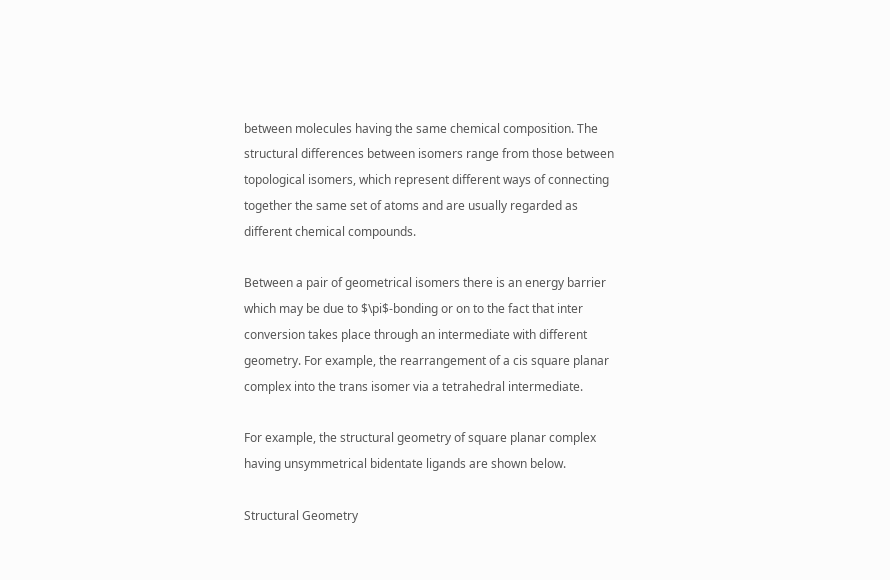between molecules having the same chemical composition. The structural differences between isomers range from those between topological isomers, which represent different ways of connecting together the same set of atoms and are usually regarded as different chemical compounds.

Between a pair of geometrical isomers there is an energy barrier which may be due to $\pi$-bonding or on to the fact that inter conversion takes place through an intermediate with different geometry. For example, the rearrangement of a cis square planar complex into the trans isomer via a tetrahedral intermediate.

For example, the structural geometry of square planar complex having unsymmetrical bidentate ligands are shown below.

Structural Geometry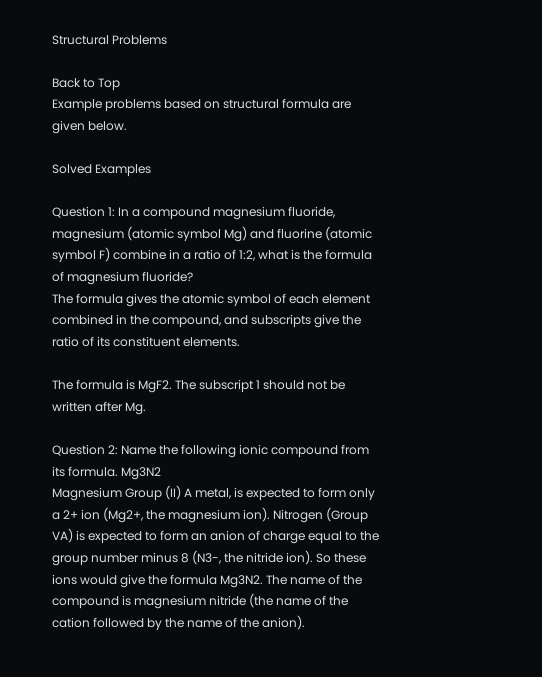Structural Problems

Back to Top
Example problems based on structural formula are given below.

Solved Examples

Question 1: In a compound magnesium fluoride, magnesium (atomic symbol Mg) and fluorine (atomic symbol F) combine in a ratio of 1:2, what is the formula of magnesium fluoride?
The formula gives the atomic symbol of each element combined in the compound, and subscripts give the ratio of its constituent elements.

The formula is MgF2. The subscript 1 should not be written after Mg.

Question 2: Name the following ionic compound from its formula. Mg3N2
Magnesium Group (II) A metal, is expected to form only a 2+ ion (Mg2+, the magnesium ion). Nitrogen (Group VA) is expected to form an anion of charge equal to the group number minus 8 (N3-, the nitride ion). So these ions would give the formula Mg3N2. The name of the compound is magnesium nitride (the name of the cation followed by the name of the anion).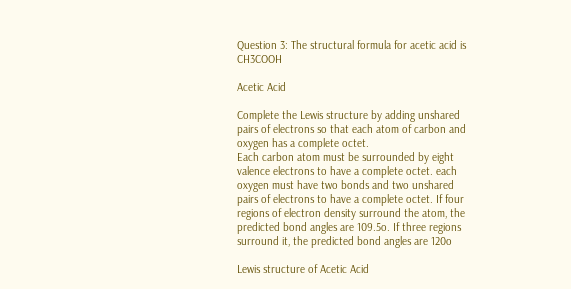Question 3: The structural formula for acetic acid is CH3COOH

Acetic Acid

Complete the Lewis structure by adding unshared pairs of electrons so that each atom of carbon and oxygen has a complete octet.
Each carbon atom must be surrounded by eight valence electrons to have a complete octet. each oxygen must have two bonds and two unshared pairs of electrons to have a complete octet. If four regions of electron density surround the atom, the predicted bond angles are 109.5o. If three regions surround it, the predicted bond angles are 120o

Lewis structure of Acetic Acid